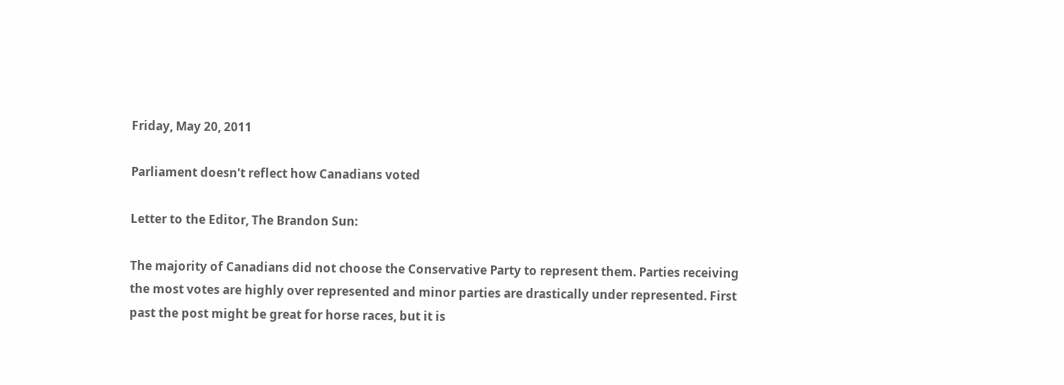Friday, May 20, 2011

Parliament doesn't reflect how Canadians voted

Letter to the Editor, The Brandon Sun:

The majority of Canadians did not choose the Conservative Party to represent them. Parties receiving the most votes are highly over represented and minor parties are drastically under represented. First past the post might be great for horse races, but it is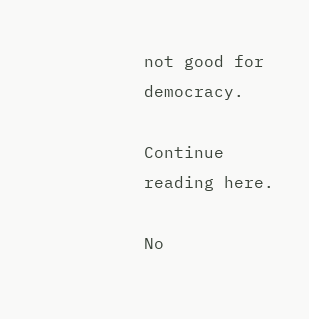not good for democracy.

Continue reading here.

No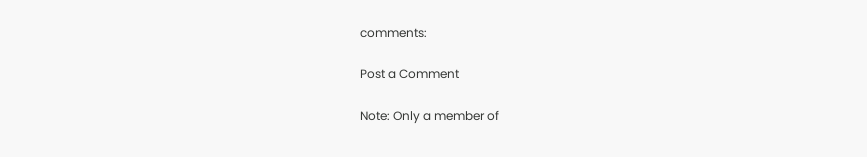comments:

Post a Comment

Note: Only a member of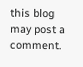this blog may post a comment.